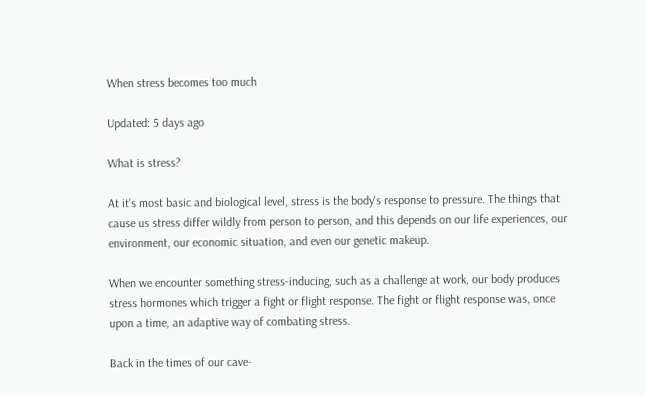When stress becomes too much

Updated: 5 days ago

What is stress?

At it's most basic and biological level, stress is the body's response to pressure. The things that cause us stress differ wildly from person to person, and this depends on our life experiences, our environment, our economic situation, and even our genetic makeup.

When we encounter something stress-inducing, such as a challenge at work, our body produces stress hormones which trigger a fight or flight response. The fight or flight response was, once upon a time, an adaptive way of combating stress.

Back in the times of our cave-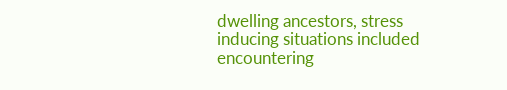dwelling ancestors, stress inducing situations included encountering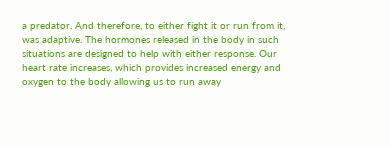a predator. And therefore, to either fight it or run from it, was adaptive. The hormones released in the body in such situations are designed to help with either response. Our heart rate increases, which provides increased energy and oxygen to the body allowing us to run away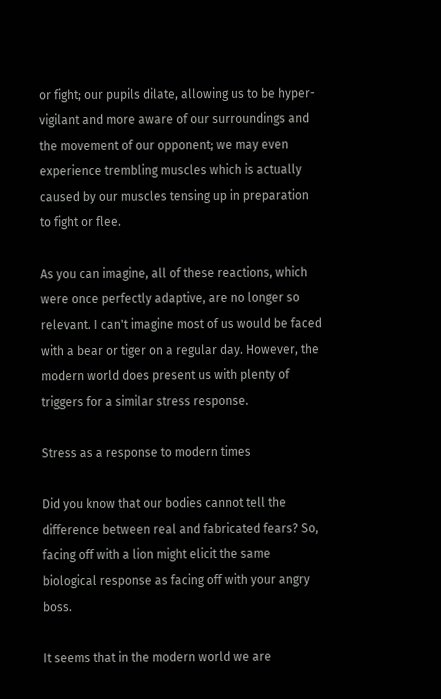or fight; our pupils dilate, allowing us to be hyper-vigilant and more aware of our surroundings and the movement of our opponent; we may even experience trembling muscles which is actually caused by our muscles tensing up in preparation to fight or flee.

As you can imagine, all of these reactions, which were once perfectly adaptive, are no longer so relevant. I can't imagine most of us would be faced with a bear or tiger on a regular day. However, the modern world does present us with plenty of triggers for a similar stress response.

Stress as a response to modern times

Did you know that our bodies cannot tell the difference between real and fabricated fears? So, facing off with a lion might elicit the same biological response as facing off with your angry boss.

It seems that in the modern world we are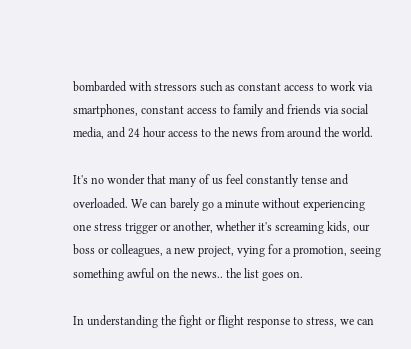bombarded with stressors such as constant access to work via smartphones, constant access to family and friends via social media, and 24 hour access to the news from around the world.

It's no wonder that many of us feel constantly tense and overloaded. We can barely go a minute without experiencing one stress trigger or another, whether it's screaming kids, our boss or colleagues, a new project, vying for a promotion, seeing something awful on the news.. the list goes on.

In understanding the fight or flight response to stress, we can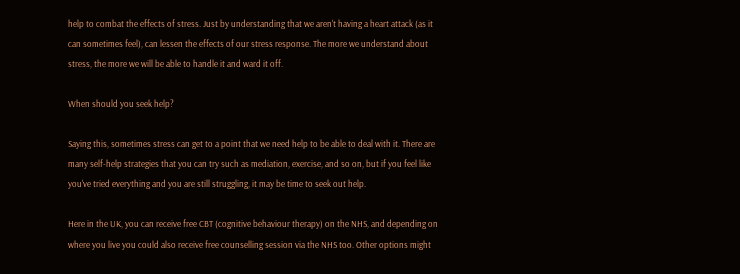help to combat the effects of stress. Just by understanding that we aren't having a heart attack (as it can sometimes feel), can lessen the effects of our stress response. The more we understand about stress, the more we will be able to handle it and ward it off.

When should you seek help?

Saying this, sometimes stress can get to a point that we need help to be able to deal with it. There are many self-help strategies that you can try such as mediation, exercise, and so on, but if you feel like you've tried everything and you are still struggling, it may be time to seek out help.

Here in the UK, you can receive free CBT (cognitive behaviour therapy) on the NHS, and depending on where you live you could also receive free counselling session via the NHS too. Other options might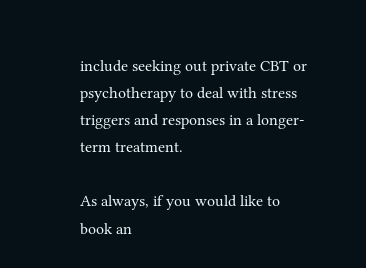include seeking out private CBT or psychotherapy to deal with stress triggers and responses in a longer-term treatment.

As always, if you would like to book an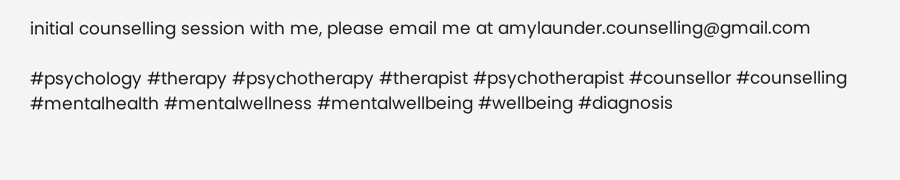initial counselling session with me, please email me at amylaunder.counselling@gmail.com

#psychology #therapy #psychotherapy #therapist #psychotherapist #counsellor #counselling #mentalhealth #mentalwellness #mentalwellbeing #wellbeing #diagnosis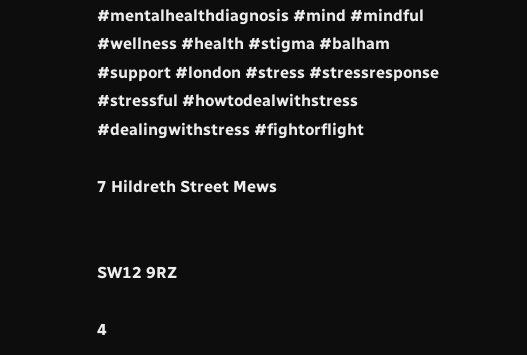#mentalhealthdiagnosis #mind #mindful #wellness #health #stigma #balham #support #london #stress #stressresponse #stressful #howtodealwithstress #dealingwithstress #fightorflight

7 Hildreth Street Mews


SW12 9RZ

4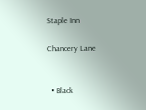Staple Inn

Chancery Lane


  • Black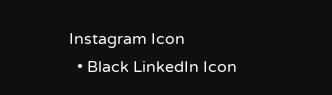Instagram Icon
  • Black LinkedIn Icon